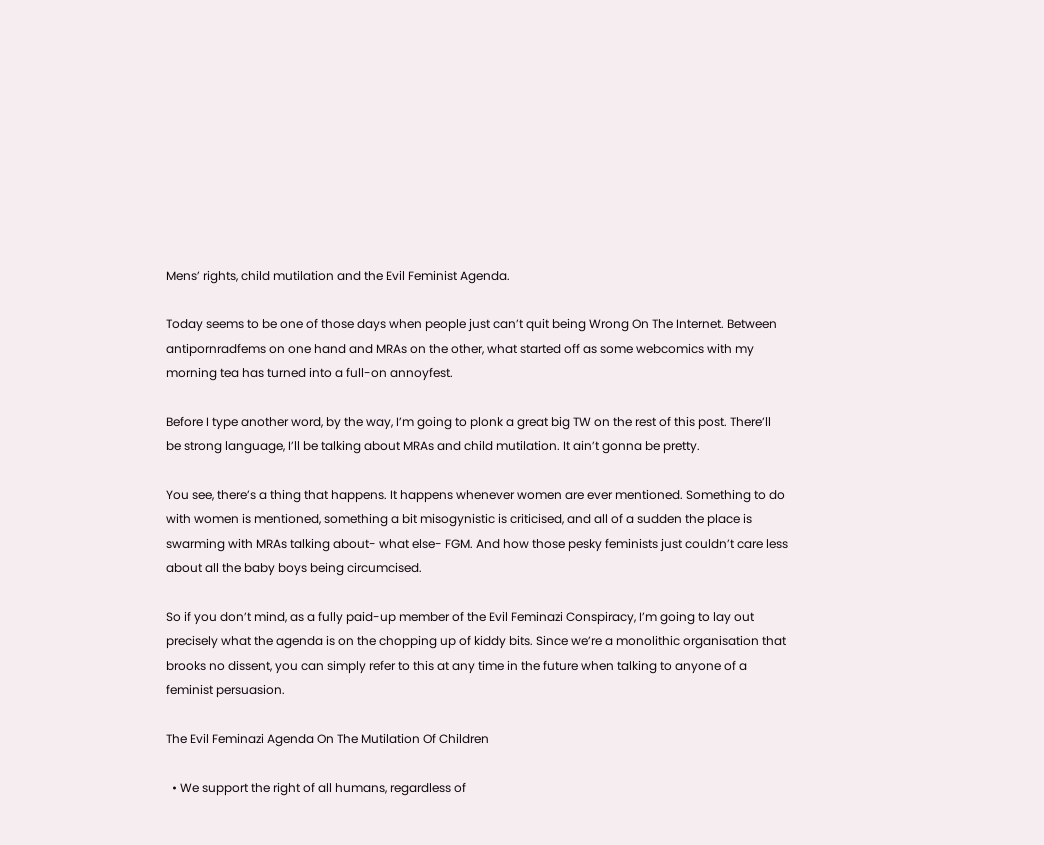Mens’ rights, child mutilation and the Evil Feminist Agenda.

Today seems to be one of those days when people just can’t quit being Wrong On The Internet. Between antipornradfems on one hand and MRAs on the other, what started off as some webcomics with my morning tea has turned into a full-on annoyfest.

Before I type another word, by the way, I’m going to plonk a great big TW on the rest of this post. There’ll be strong language, I’ll be talking about MRAs and child mutilation. It ain’t gonna be pretty.

You see, there’s a thing that happens. It happens whenever women are ever mentioned. Something to do with women is mentioned, something a bit misogynistic is criticised, and all of a sudden the place is swarming with MRAs talking about- what else- FGM. And how those pesky feminists just couldn’t care less about all the baby boys being circumcised.

So if you don’t mind, as a fully paid-up member of the Evil Feminazi Conspiracy, I’m going to lay out precisely what the agenda is on the chopping up of kiddy bits. Since we’re a monolithic organisation that brooks no dissent, you can simply refer to this at any time in the future when talking to anyone of a feminist persuasion.

The Evil Feminazi Agenda On The Mutilation Of Children

  • We support the right of all humans, regardless of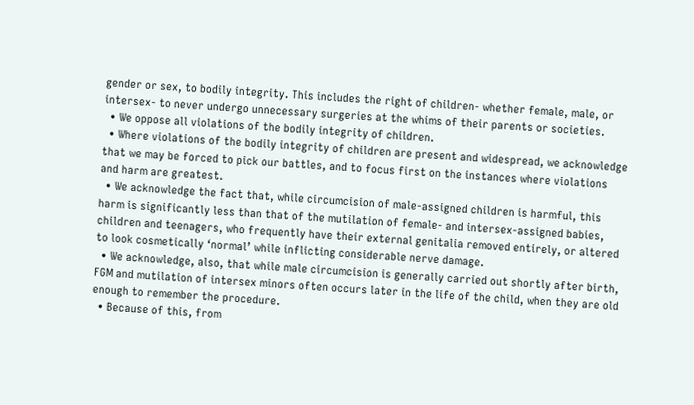gender or sex, to bodily integrity. This includes the right of children- whether female, male, or intersex- to never undergo unnecessary surgeries at the whims of their parents or societies.
  • We oppose all violations of the bodily integrity of children.
  • Where violations of the bodily integrity of children are present and widespread, we acknowledge that we may be forced to pick our battles, and to focus first on the instances where violations and harm are greatest.
  • We acknowledge the fact that, while circumcision of male-assigned children is harmful, this harm is significantly less than that of the mutilation of female- and intersex-assigned babies, children and teenagers, who frequently have their external genitalia removed entirely, or altered to look cosmetically ‘normal’ while inflicting considerable nerve damage.
  • We acknowledge, also, that while male circumcision is generally carried out shortly after birth, FGM and mutilation of intersex minors often occurs later in the life of the child, when they are old enough to remember the procedure.
  • Because of this, from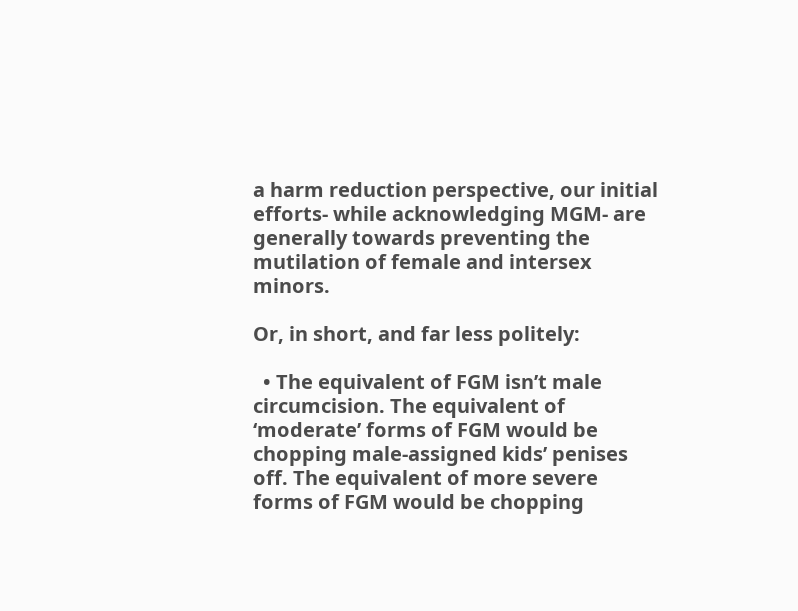a harm reduction perspective, our initial efforts- while acknowledging MGM- are generally towards preventing the mutilation of female and intersex minors.

Or, in short, and far less politely:

  • The equivalent of FGM isn’t male circumcision. The equivalent of ‘moderate’ forms of FGM would be chopping male-assigned kids’ penises off. The equivalent of more severe forms of FGM would be chopping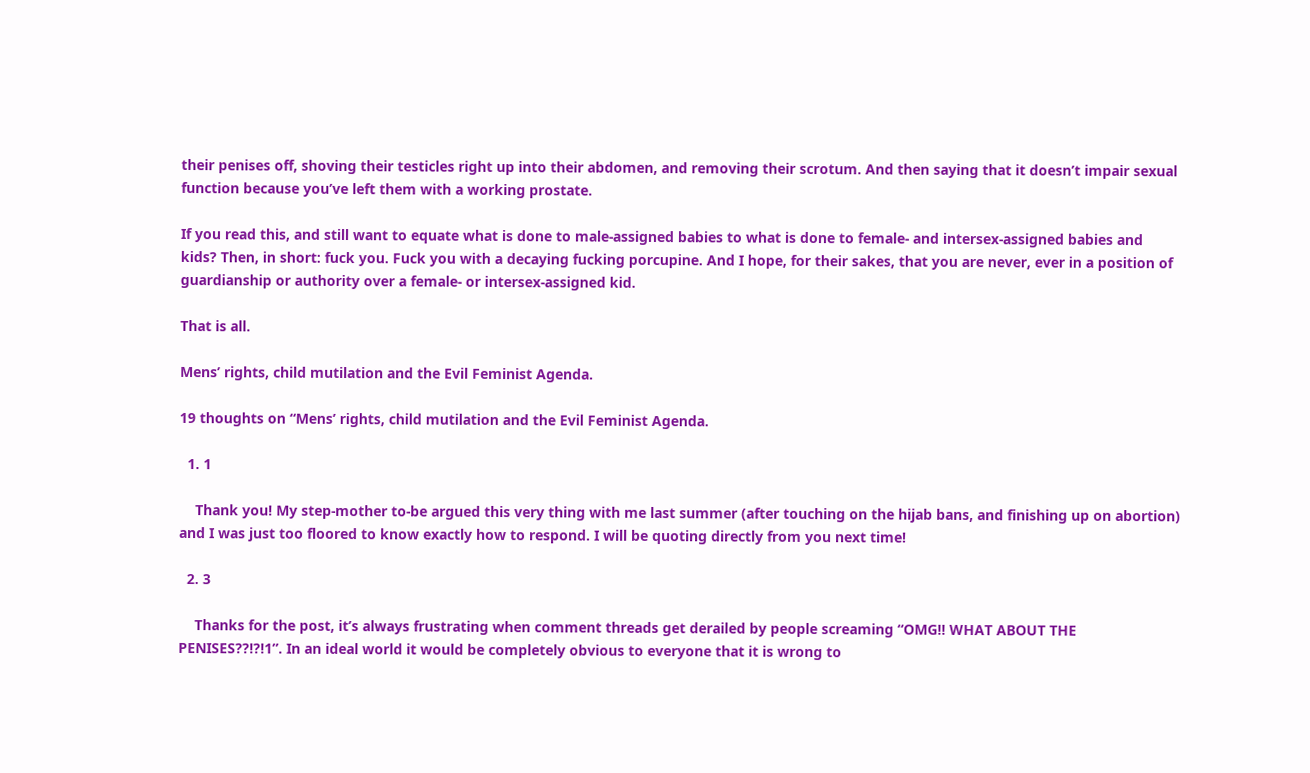their penises off, shoving their testicles right up into their abdomen, and removing their scrotum. And then saying that it doesn’t impair sexual function because you’ve left them with a working prostate.

If you read this, and still want to equate what is done to male-assigned babies to what is done to female- and intersex-assigned babies and kids? Then, in short: fuck you. Fuck you with a decaying fucking porcupine. And I hope, for their sakes, that you are never, ever in a position of guardianship or authority over a female- or intersex-assigned kid.

That is all.

Mens’ rights, child mutilation and the Evil Feminist Agenda.

19 thoughts on “Mens’ rights, child mutilation and the Evil Feminist Agenda.

  1. 1

    Thank you! My step-mother to-be argued this very thing with me last summer (after touching on the hijab bans, and finishing up on abortion) and I was just too floored to know exactly how to respond. I will be quoting directly from you next time!

  2. 3

    Thanks for the post, it’s always frustrating when comment threads get derailed by people screaming “OMG!! WHAT ABOUT THE PENISES??!?!1”. In an ideal world it would be completely obvious to everyone that it is wrong to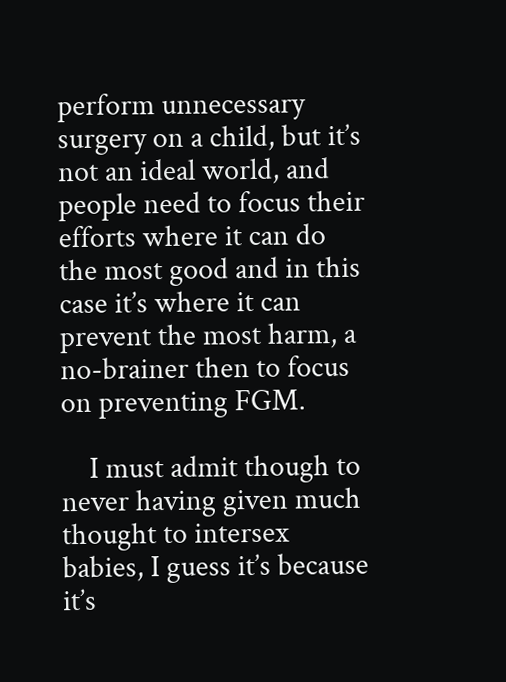perform unnecessary surgery on a child, but it’s not an ideal world, and people need to focus their efforts where it can do the most good and in this case it’s where it can prevent the most harm, a no-brainer then to focus on preventing FGM.

    I must admit though to never having given much thought to intersex babies, I guess it’s because it’s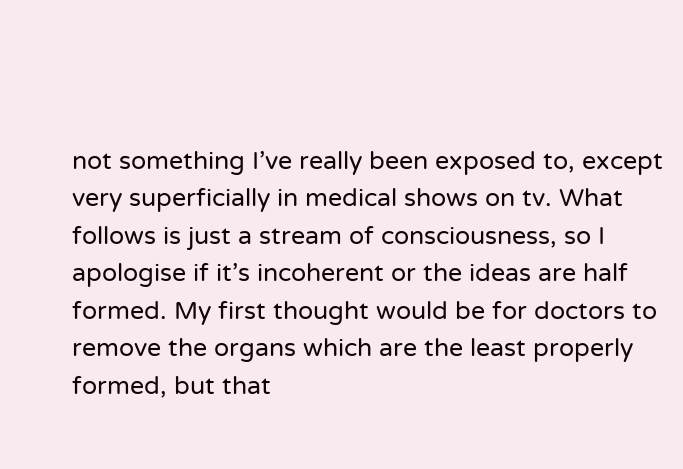not something I’ve really been exposed to, except very superficially in medical shows on tv. What follows is just a stream of consciousness, so I apologise if it’s incoherent or the ideas are half formed. My first thought would be for doctors to remove the organs which are the least properly formed, but that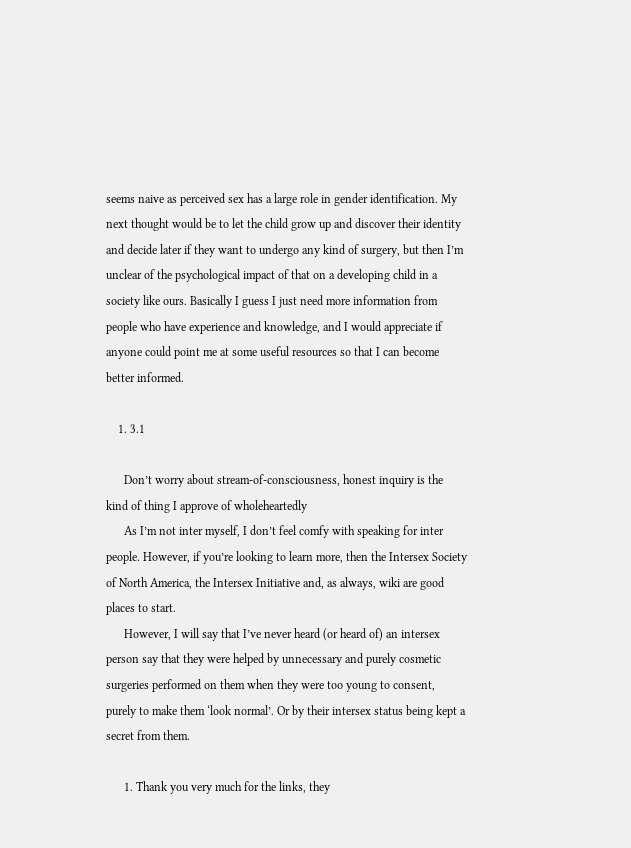seems naive as perceived sex has a large role in gender identification. My next thought would be to let the child grow up and discover their identity and decide later if they want to undergo any kind of surgery, but then I’m unclear of the psychological impact of that on a developing child in a society like ours. Basically I guess I just need more information from people who have experience and knowledge, and I would appreciate if anyone could point me at some useful resources so that I can become better informed.

    1. 3.1

      Don’t worry about stream-of-consciousness, honest inquiry is the kind of thing I approve of wholeheartedly
      As I’m not inter myself, I don’t feel comfy with speaking for inter people. However, if you’re looking to learn more, then the Intersex Society of North America, the Intersex Initiative and, as always, wiki are good places to start.
      However, I will say that I’ve never heard (or heard of) an intersex person say that they were helped by unnecessary and purely cosmetic surgeries performed on them when they were too young to consent, purely to make them ‘look normal’. Or by their intersex status being kept a secret from them.

      1. Thank you very much for the links, they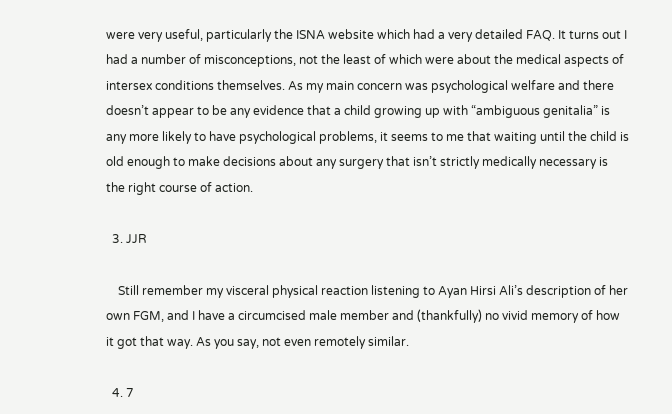were very useful, particularly the ISNA website which had a very detailed FAQ. It turns out I had a number of misconceptions, not the least of which were about the medical aspects of intersex conditions themselves. As my main concern was psychological welfare and there doesn’t appear to be any evidence that a child growing up with “ambiguous genitalia” is any more likely to have psychological problems, it seems to me that waiting until the child is old enough to make decisions about any surgery that isn’t strictly medically necessary is the right course of action.

  3. JJR

    Still remember my visceral physical reaction listening to Ayan Hirsi Ali’s description of her own FGM, and I have a circumcised male member and (thankfully) no vivid memory of how it got that way. As you say, not even remotely similar.

  4. 7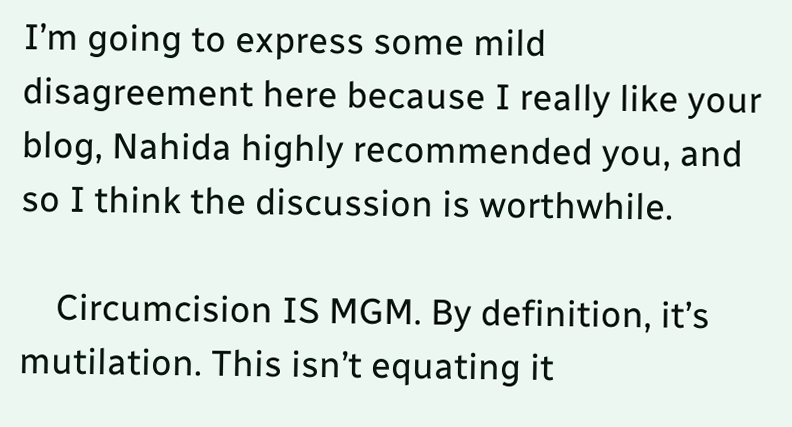I’m going to express some mild disagreement here because I really like your blog, Nahida highly recommended you, and so I think the discussion is worthwhile.

    Circumcision IS MGM. By definition, it’s mutilation. This isn’t equating it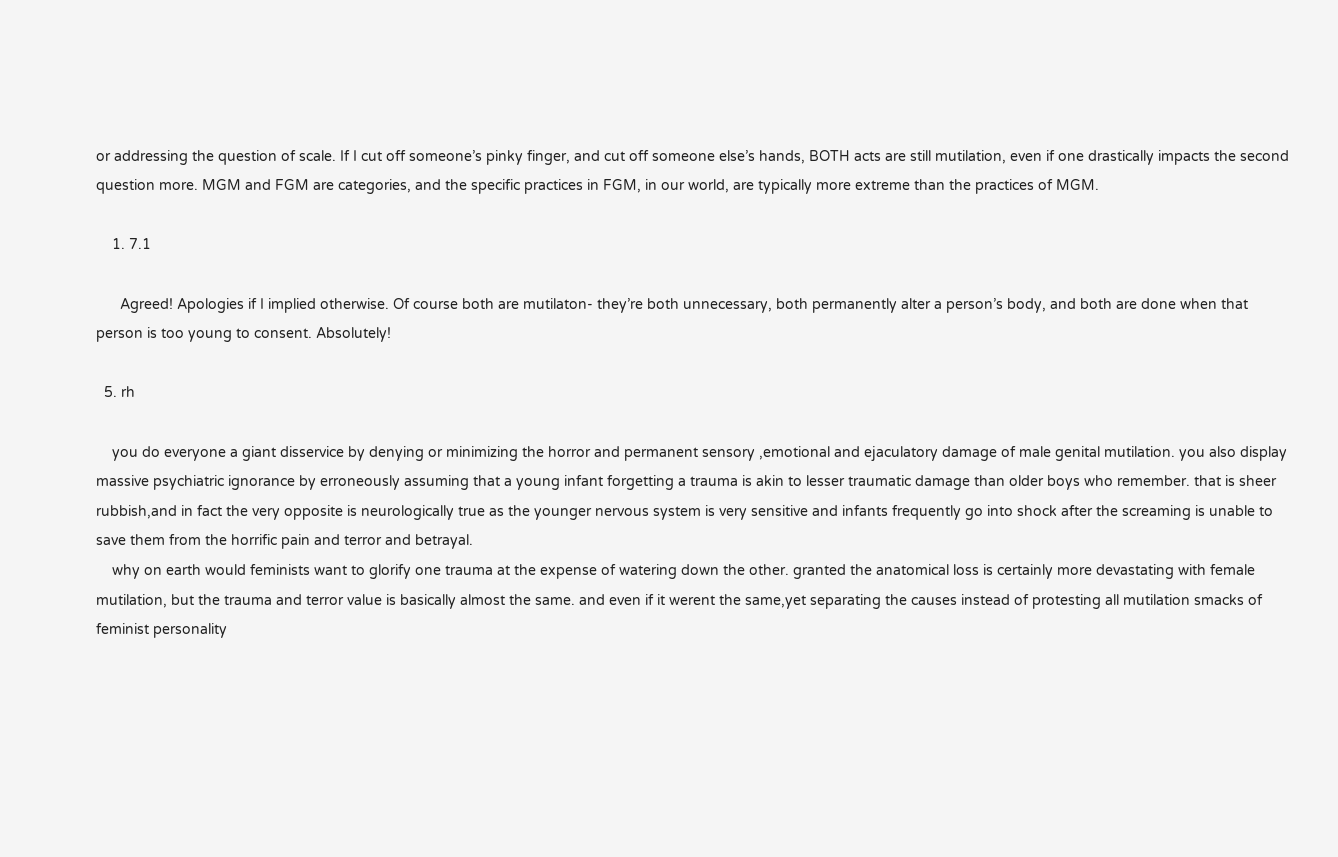or addressing the question of scale. If I cut off someone’s pinky finger, and cut off someone else’s hands, BOTH acts are still mutilation, even if one drastically impacts the second question more. MGM and FGM are categories, and the specific practices in FGM, in our world, are typically more extreme than the practices of MGM.

    1. 7.1

      Agreed! Apologies if I implied otherwise. Of course both are mutilaton- they’re both unnecessary, both permanently alter a person’s body, and both are done when that person is too young to consent. Absolutely!

  5. rh

    you do everyone a giant disservice by denying or minimizing the horror and permanent sensory ,emotional and ejaculatory damage of male genital mutilation. you also display massive psychiatric ignorance by erroneously assuming that a young infant forgetting a trauma is akin to lesser traumatic damage than older boys who remember. that is sheer rubbish,and in fact the very opposite is neurologically true as the younger nervous system is very sensitive and infants frequently go into shock after the screaming is unable to save them from the horrific pain and terror and betrayal.
    why on earth would feminists want to glorify one trauma at the expense of watering down the other. granted the anatomical loss is certainly more devastating with female mutilation, but the trauma and terror value is basically almost the same. and even if it werent the same,yet separating the causes instead of protesting all mutilation smacks of feminist personality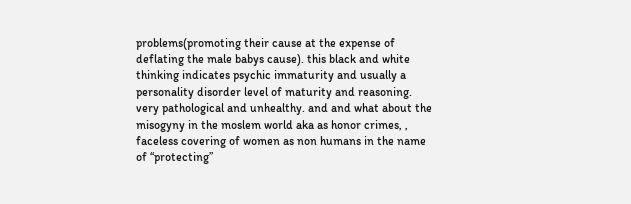problems(promoting their cause at the expense of deflating the male babys cause). this black and white thinking indicates psychic immaturity and usually a personality disorder level of maturity and reasoning. very pathological and unhealthy. and and what about the misogyny in the moslem world aka as honor crimes, , faceless covering of women as non humans in the name of “protecting”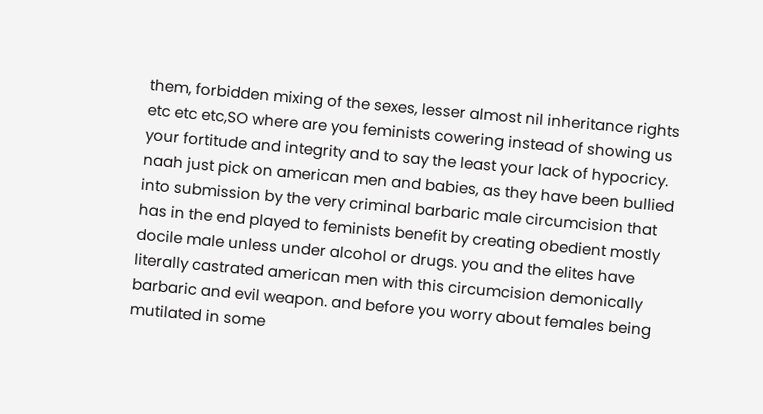them, forbidden mixing of the sexes, lesser almost nil inheritance rights etc etc etc,SO where are you feminists cowering instead of showing us your fortitude and integrity and to say the least your lack of hypocricy. naah just pick on american men and babies, as they have been bullied into submission by the very criminal barbaric male circumcision that has in the end played to feminists benefit by creating obedient mostly docile male unless under alcohol or drugs. you and the elites have literally castrated american men with this circumcision demonically barbaric and evil weapon. and before you worry about females being mutilated in some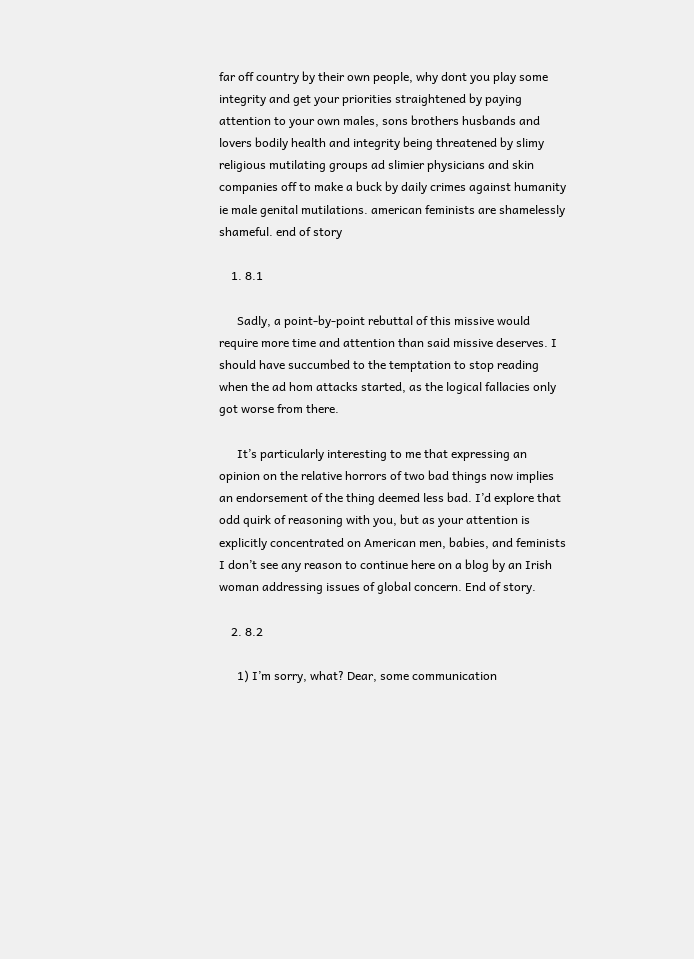far off country by their own people, why dont you play some integrity and get your priorities straightened by paying attention to your own males, sons brothers husbands and lovers bodily health and integrity being threatened by slimy religious mutilating groups ad slimier physicians and skin companies off to make a buck by daily crimes against humanity ie male genital mutilations. american feminists are shamelessly shameful. end of story

    1. 8.1

      Sadly, a point-by-point rebuttal of this missive would require more time and attention than said missive deserves. I should have succumbed to the temptation to stop reading when the ad hom attacks started, as the logical fallacies only got worse from there.

      It’s particularly interesting to me that expressing an opinion on the relative horrors of two bad things now implies an endorsement of the thing deemed less bad. I’d explore that odd quirk of reasoning with you, but as your attention is explicitly concentrated on American men, babies, and feminists I don’t see any reason to continue here on a blog by an Irish woman addressing issues of global concern. End of story.

    2. 8.2

      1) I’m sorry, what? Dear, some communication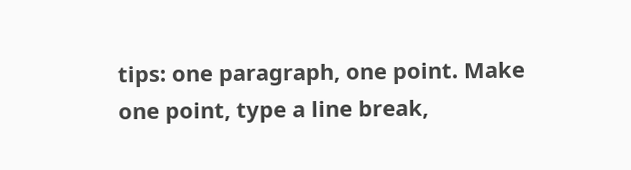tips: one paragraph, one point. Make one point, type a line break,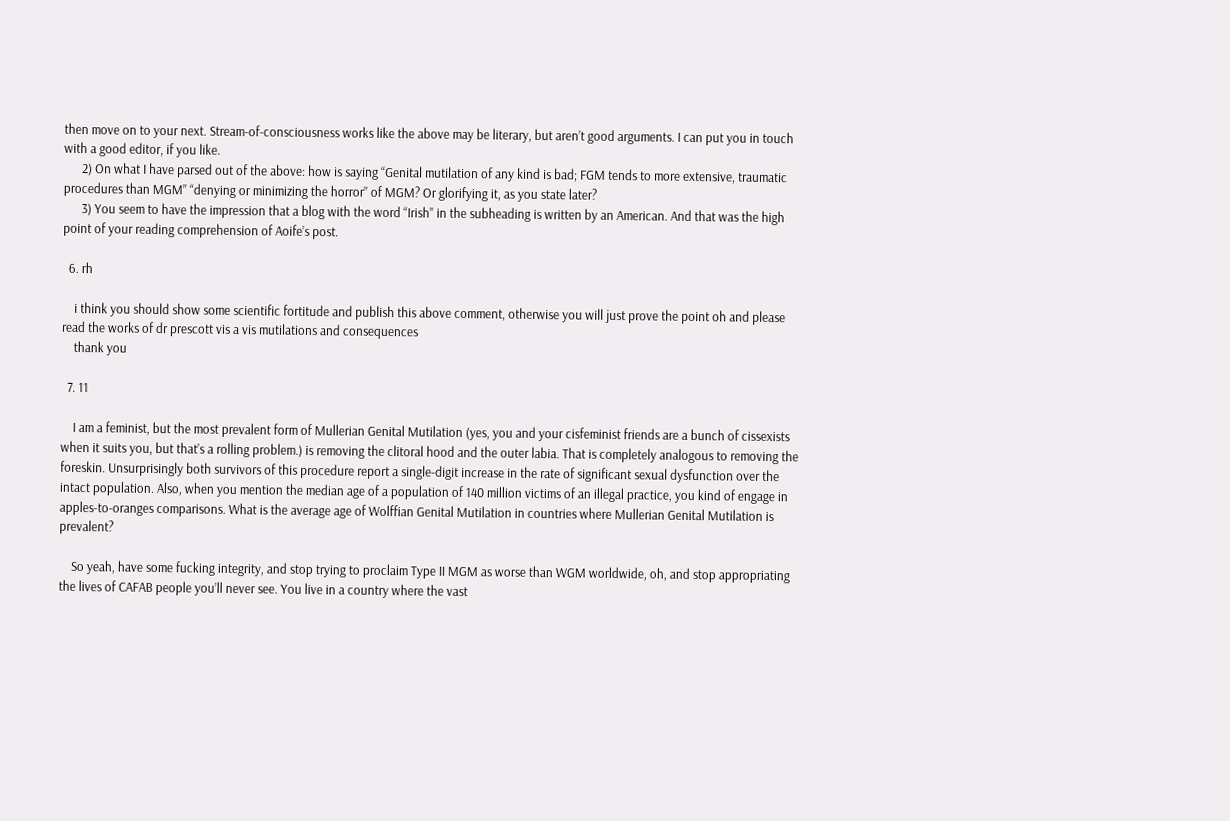then move on to your next. Stream-of-consciousness works like the above may be literary, but aren’t good arguments. I can put you in touch with a good editor, if you like.
      2) On what I have parsed out of the above: how is saying “Genital mutilation of any kind is bad; FGM tends to more extensive, traumatic procedures than MGM” “denying or minimizing the horror” of MGM? Or glorifying it, as you state later?
      3) You seem to have the impression that a blog with the word “Irish” in the subheading is written by an American. And that was the high point of your reading comprehension of Aoife’s post.

  6. rh

    i think you should show some scientific fortitude and publish this above comment, otherwise you will just prove the point oh and please read the works of dr prescott vis a vis mutilations and consequences
    thank you

  7. 11

    I am a feminist, but the most prevalent form of Mullerian Genital Mutilation (yes, you and your cisfeminist friends are a bunch of cissexists when it suits you, but that’s a rolling problem.) is removing the clitoral hood and the outer labia. That is completely analogous to removing the foreskin. Unsurprisingly both survivors of this procedure report a single-digit increase in the rate of significant sexual dysfunction over the intact population. Also, when you mention the median age of a population of 140 million victims of an illegal practice, you kind of engage in apples-to-oranges comparisons. What is the average age of Wolffian Genital Mutilation in countries where Mullerian Genital Mutilation is prevalent?

    So yeah, have some fucking integrity, and stop trying to proclaim Type II MGM as worse than WGM worldwide, oh, and stop appropriating the lives of CAFAB people you’ll never see. You live in a country where the vast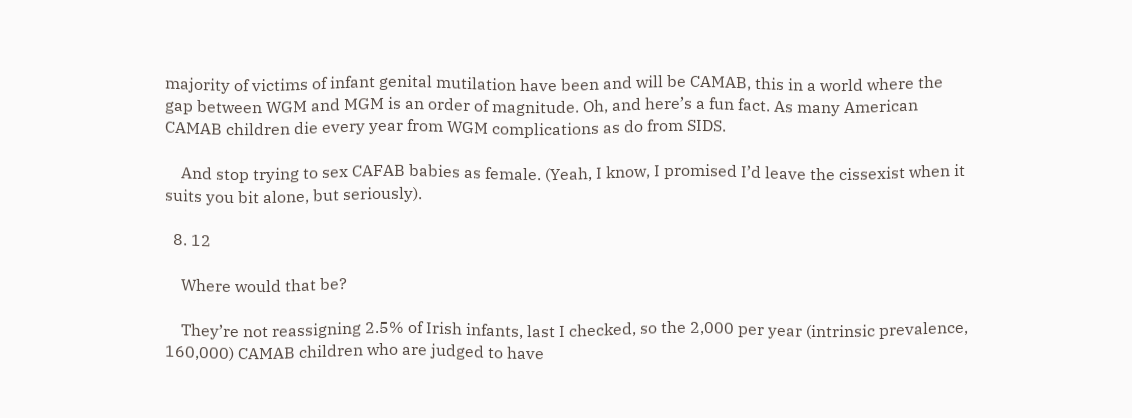majority of victims of infant genital mutilation have been and will be CAMAB, this in a world where the gap between WGM and MGM is an order of magnitude. Oh, and here’s a fun fact. As many American CAMAB children die every year from WGM complications as do from SIDS.

    And stop trying to sex CAFAB babies as female. (Yeah, I know, I promised I’d leave the cissexist when it suits you bit alone, but seriously).

  8. 12

    Where would that be?

    They’re not reassigning 2.5% of Irish infants, last I checked, so the 2,000 per year (intrinsic prevalence, 160,000) CAMAB children who are judged to have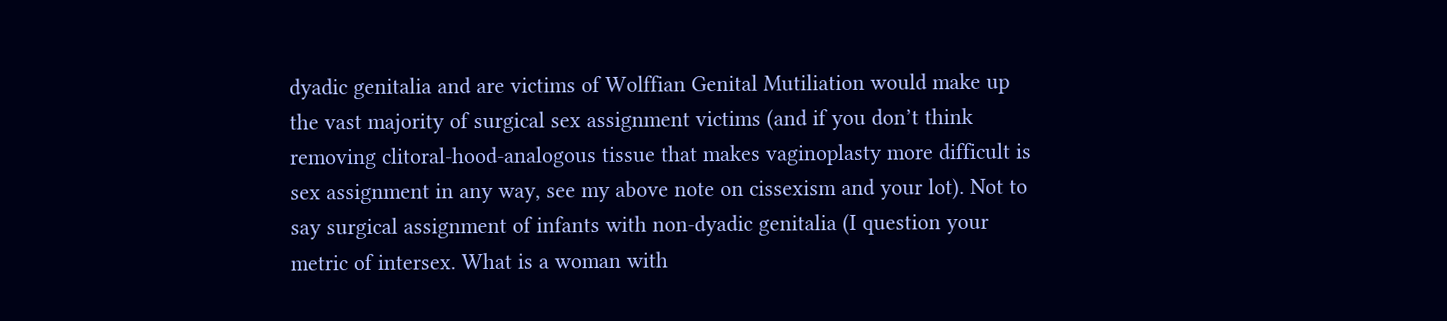dyadic genitalia and are victims of Wolffian Genital Mutiliation would make up the vast majority of surgical sex assignment victims (and if you don’t think removing clitoral-hood-analogous tissue that makes vaginoplasty more difficult is sex assignment in any way, see my above note on cissexism and your lot). Not to say surgical assignment of infants with non-dyadic genitalia (I question your metric of intersex. What is a woman with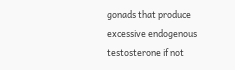gonads that produce excessive endogenous testosterone if not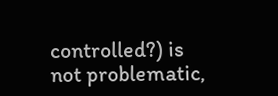controlled?) is not problematic,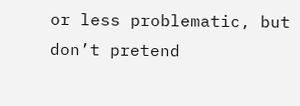or less problematic, but don’t pretend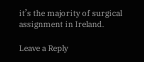it’s the majority of surgical assignment in Ireland.

Leave a Reply